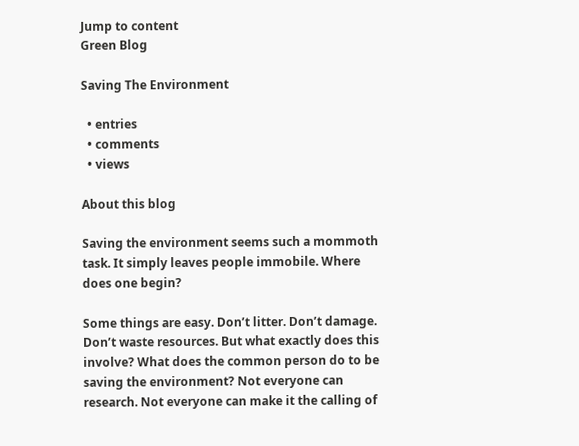Jump to content
Green Blog

Saving The Environment

  • entries
  • comments
  • views

About this blog

Saving the environment seems such a mommoth task. It simply leaves people immobile. Where does one begin?

Some things are easy. Don’t litter. Don’t damage. Don’t waste resources. But what exactly does this involve? What does the common person do to be saving the environment? Not everyone can research. Not everyone can make it the calling of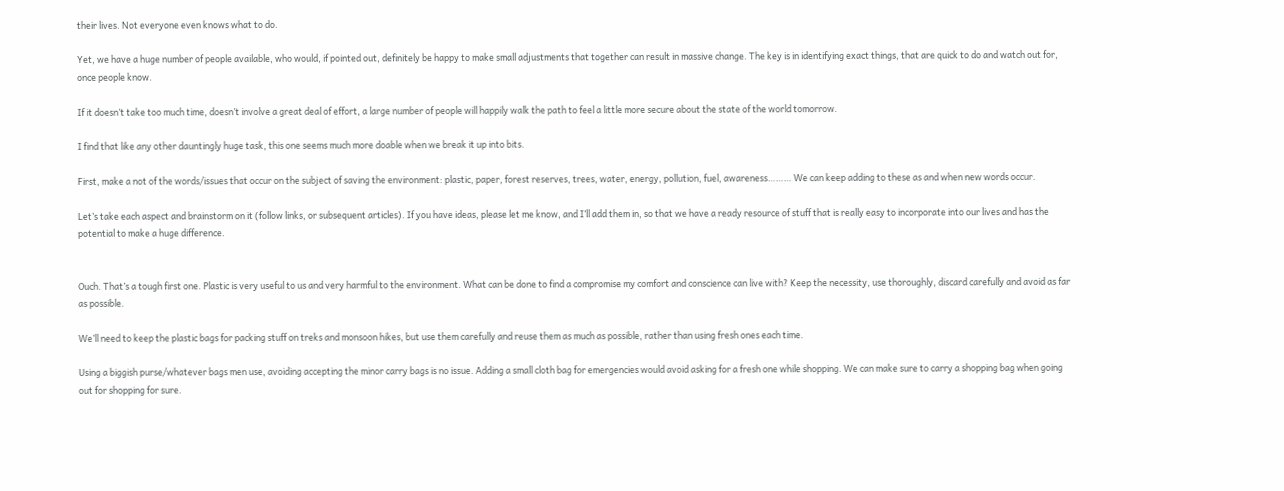their lives. Not everyone even knows what to do.

Yet, we have a huge number of people available, who would, if pointed out, definitely be happy to make small adjustments that together can result in massive change. The key is in identifying exact things, that are quick to do and watch out for, once people know.

If it doesn’t take too much time, doesn’t involve a great deal of effort, a large number of people will happily walk the path to feel a little more secure about the state of the world tomorrow.

I find that like any other dauntingly huge task, this one seems much more doable when we break it up into bits.

First, make a not of the words/issues that occur on the subject of saving the environment: plastic, paper, forest reserves, trees, water, energy, pollution, fuel, awareness……… We can keep adding to these as and when new words occur.

Let’s take each aspect and brainstorm on it (follow links, or subsequent articles). If you have ideas, please let me know, and I’ll add them in, so that we have a ready resource of stuff that is really easy to incorporate into our lives and has the potential to make a huge difference.


Ouch. That’s a tough first one. Plastic is very useful to us and very harmful to the environment. What can be done to find a compromise my comfort and conscience can live with? Keep the necessity, use thoroughly, discard carefully and avoid as far as possible.

We’ll need to keep the plastic bags for packing stuff on treks and monsoon hikes, but use them carefully and reuse them as much as possible, rather than using fresh ones each time.

Using a biggish purse/whatever bags men use, avoiding accepting the minor carry bags is no issue. Adding a small cloth bag for emergencies would avoid asking for a fresh one while shopping. We can make sure to carry a shopping bag when going out for shopping for sure.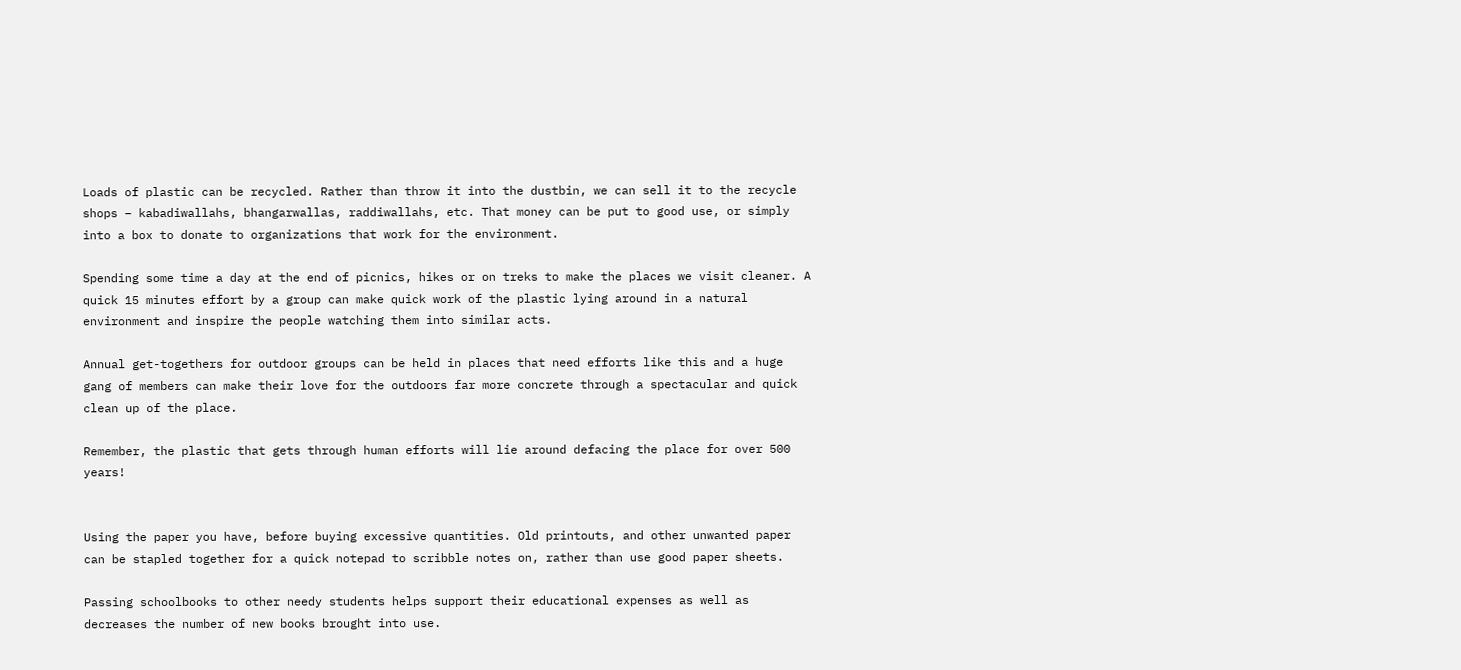Loads of plastic can be recycled. Rather than throw it into the dustbin, we can sell it to the recycle shops – kabadiwallahs, bhangarwallas, raddiwallahs, etc. That money can be put to good use, or simply into a box to donate to organizations that work for the environment.

Spending some time a day at the end of picnics, hikes or on treks to make the places we visit cleaner. A quick 15 minutes effort by a group can make quick work of the plastic lying around in a natural environment and inspire the people watching them into similar acts.

Annual get-togethers for outdoor groups can be held in places that need efforts like this and a huge gang of members can make their love for the outdoors far more concrete through a spectacular and quick clean up of the place.

Remember, the plastic that gets through human efforts will lie around defacing the place for over 500 years!


Using the paper you have, before buying excessive quantities. Old printouts, and other unwanted paper can be stapled together for a quick notepad to scribble notes on, rather than use good paper sheets.

Passing schoolbooks to other needy students helps support their educational expenses as well as decreases the number of new books brought into use.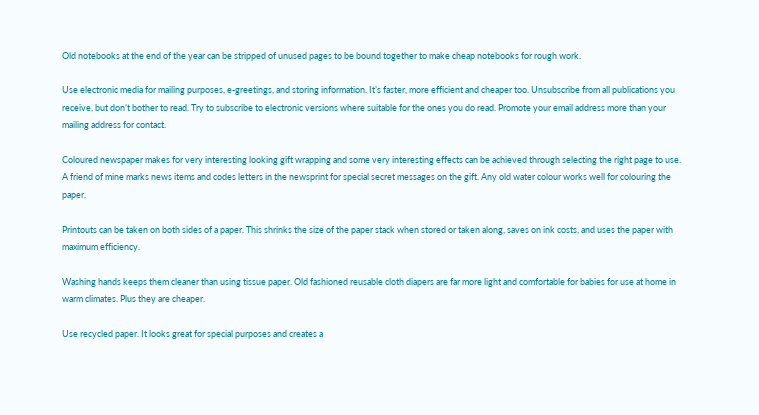Old notebooks at the end of the year can be stripped of unused pages to be bound together to make cheap notebooks for rough work.

Use electronic media for mailing purposes, e-greetings, and storing information. It’s faster, more efficient and cheaper too. Unsubscribe from all publications you receive, but don’t bother to read. Try to subscribe to electronic versions where suitable for the ones you do read. Promote your email address more than your mailing address for contact.

Coloured newspaper makes for very interesting looking gift wrapping and some very interesting effects can be achieved through selecting the right page to use. A friend of mine marks news items and codes letters in the newsprint for special secret messages on the gift. Any old water colour works well for colouring the paper.

Printouts can be taken on both sides of a paper. This shrinks the size of the paper stack when stored or taken along, saves on ink costs, and uses the paper with maximum efficiency.

Washing hands keeps them cleaner than using tissue paper. Old fashioned reusable cloth diapers are far more light and comfortable for babies for use at home in warm climates. Plus they are cheaper.

Use recycled paper. It looks great for special purposes and creates a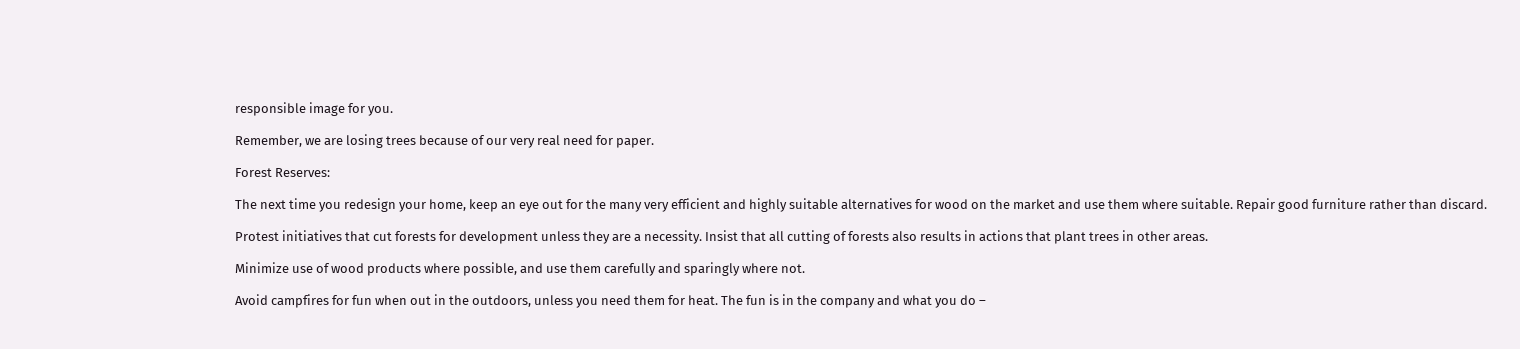responsible image for you.

Remember, we are losing trees because of our very real need for paper.

Forest Reserves:

The next time you redesign your home, keep an eye out for the many very efficient and highly suitable alternatives for wood on the market and use them where suitable. Repair good furniture rather than discard.

Protest initiatives that cut forests for development unless they are a necessity. Insist that all cutting of forests also results in actions that plant trees in other areas.

Minimize use of wood products where possible, and use them carefully and sparingly where not.

Avoid campfires for fun when out in the outdoors, unless you need them for heat. The fun is in the company and what you do –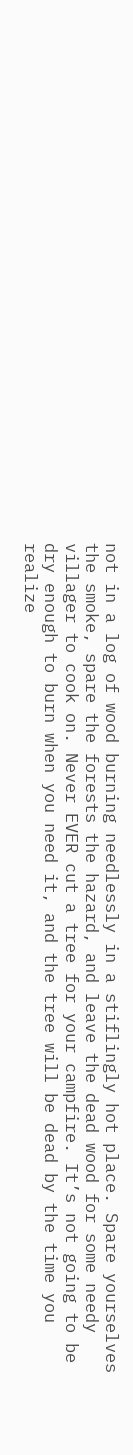not in a log of wood burning needlessly in a stiflingly hot place. Spare yourselves the smoke, spare the forests the hazard, and leave the dead wood for some needy villager to cook on. Never EVER cut a tree for your campfire. It’s not going to be dry enough to burn when you need it, and the tree will be dead by the time you realize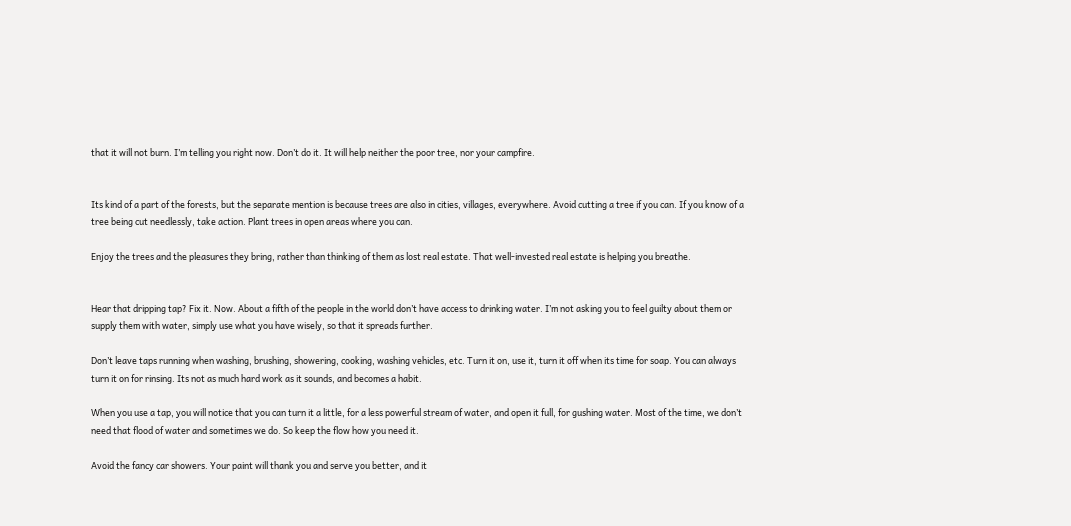that it will not burn. I’m telling you right now. Don’t do it. It will help neither the poor tree, nor your campfire.


Its kind of a part of the forests, but the separate mention is because trees are also in cities, villages, everywhere. Avoid cutting a tree if you can. If you know of a tree being cut needlessly, take action. Plant trees in open areas where you can.

Enjoy the trees and the pleasures they bring, rather than thinking of them as lost real estate. That well-invested real estate is helping you breathe.


Hear that dripping tap? Fix it. Now. About a fifth of the people in the world don’t have access to drinking water. I’m not asking you to feel guilty about them or supply them with water, simply use what you have wisely, so that it spreads further.

Don’t leave taps running when washing, brushing, showering, cooking, washing vehicles, etc. Turn it on, use it, turn it off when its time for soap. You can always turn it on for rinsing. Its not as much hard work as it sounds, and becomes a habit.

When you use a tap, you will notice that you can turn it a little, for a less powerful stream of water, and open it full, for gushing water. Most of the time, we don’t need that flood of water and sometimes we do. So keep the flow how you need it.

Avoid the fancy car showers. Your paint will thank you and serve you better, and it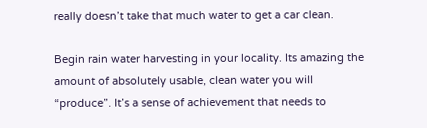really doesn’t take that much water to get a car clean.

Begin rain water harvesting in your locality. Its amazing the amount of absolutely usable, clean water you will “produce”. It’s a sense of achievement that needs to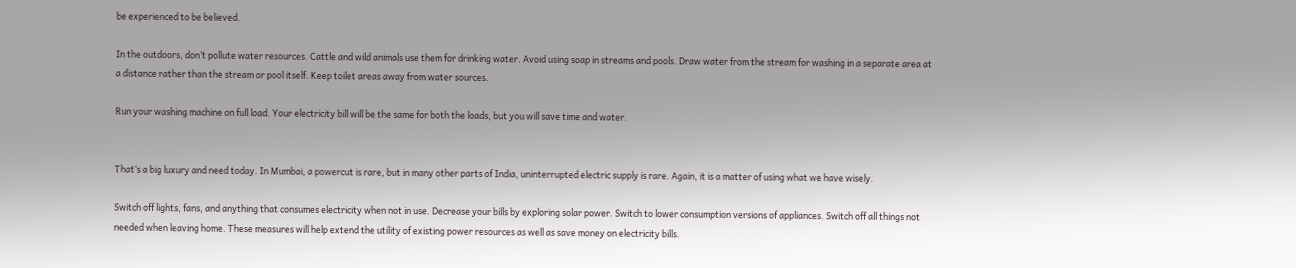be experienced to be believed.

In the outdoors, don’t pollute water resources. Cattle and wild animals use them for drinking water. Avoid using soap in streams and pools. Draw water from the stream for washing in a separate area at a distance rather than the stream or pool itself. Keep toilet areas away from water sources.

Run your washing machine on full load. Your electricity bill will be the same for both the loads, but you will save time and water.


That’s a big luxury and need today. In Mumbai, a powercut is rare, but in many other parts of India, uninterrupted electric supply is rare. Again, it is a matter of using what we have wisely.

Switch off lights, fans, and anything that consumes electricity when not in use. Decrease your bills by exploring solar power. Switch to lower consumption versions of appliances. Switch off all things not needed when leaving home. These measures will help extend the utility of existing power resources as well as save money on electricity bills.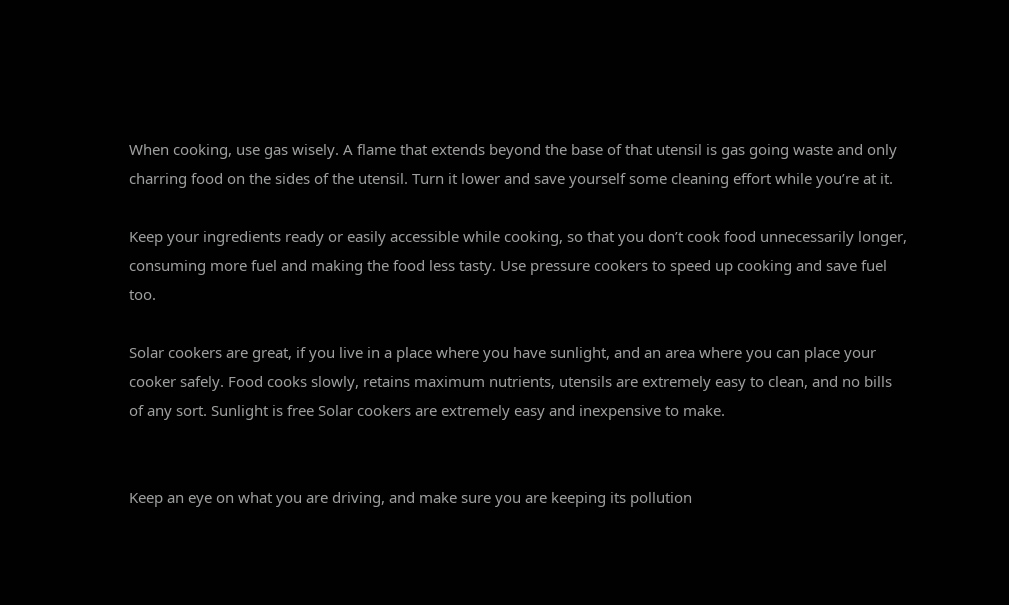When cooking, use gas wisely. A flame that extends beyond the base of that utensil is gas going waste and only charring food on the sides of the utensil. Turn it lower and save yourself some cleaning effort while you’re at it.

Keep your ingredients ready or easily accessible while cooking, so that you don’t cook food unnecessarily longer, consuming more fuel and making the food less tasty. Use pressure cookers to speed up cooking and save fuel too.

Solar cookers are great, if you live in a place where you have sunlight, and an area where you can place your cooker safely. Food cooks slowly, retains maximum nutrients, utensils are extremely easy to clean, and no bills of any sort. Sunlight is free Solar cookers are extremely easy and inexpensive to make.


Keep an eye on what you are driving, and make sure you are keeping its pollution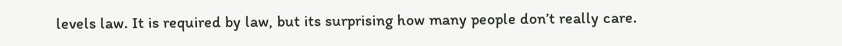levels law. It is required by law, but its surprising how many people don’t really care.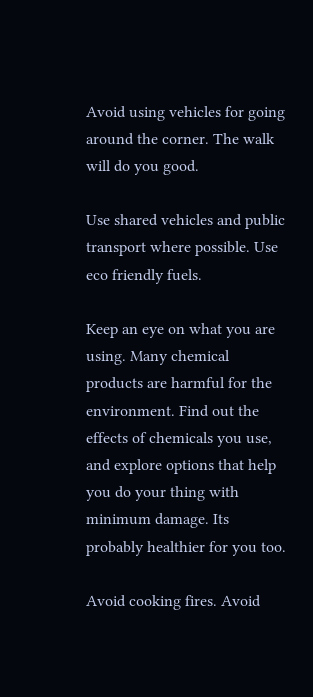Avoid using vehicles for going around the corner. The walk will do you good.

Use shared vehicles and public transport where possible. Use eco friendly fuels.

Keep an eye on what you are using. Many chemical products are harmful for the environment. Find out the effects of chemicals you use, and explore options that help you do your thing with minimum damage. Its probably healthier for you too.

Avoid cooking fires. Avoid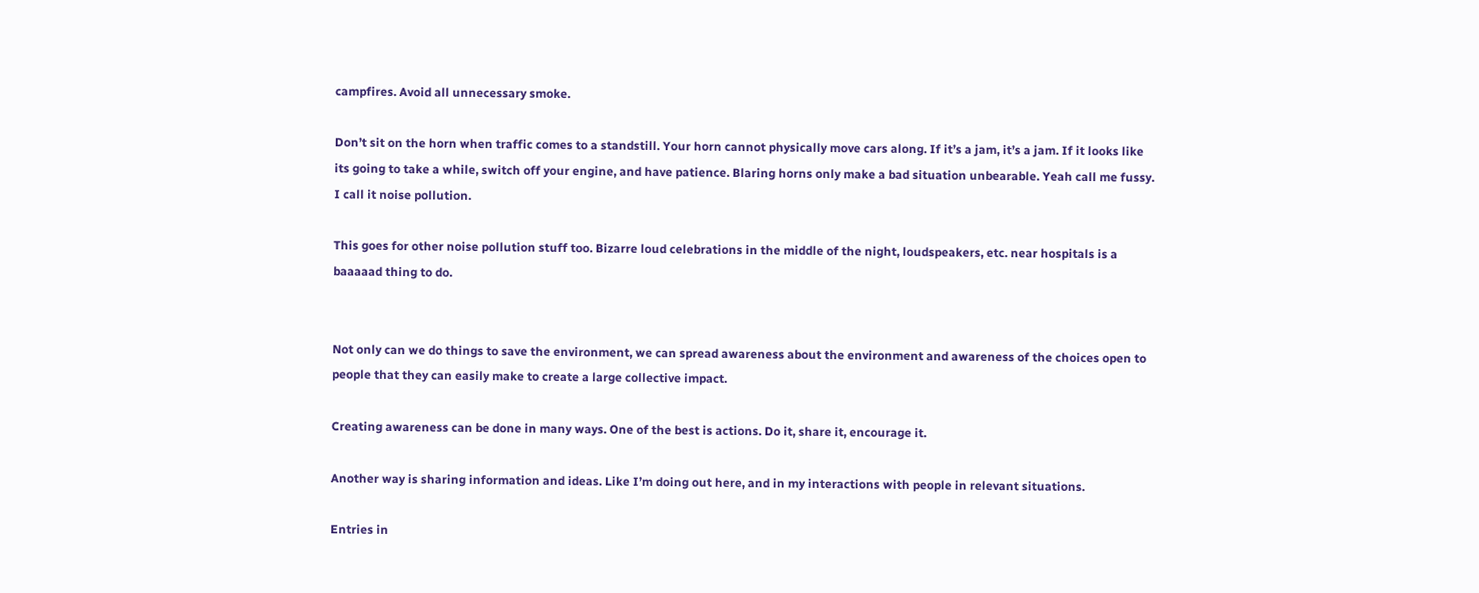campfires. Avoid all unnecessary smoke.

Don’t sit on the horn when traffic comes to a standstill. Your horn cannot physically move cars along. If it’s a jam, it’s a jam. If it looks like its going to take a while, switch off your engine, and have patience. Blaring horns only make a bad situation unbearable. Yeah call me fussy. I call it noise pollution.

This goes for other noise pollution stuff too. Bizarre loud celebrations in the middle of the night, loudspeakers, etc. near hospitals is a baaaaad thing to do.


Not only can we do things to save the environment, we can spread awareness about the environment and awareness of the choices open to people that they can easily make to create a large collective impact.

Creating awareness can be done in many ways. One of the best is actions. Do it, share it, encourage it.

Another way is sharing information and ideas. Like I’m doing out here, and in my interactions with people in relevant situations.

Entries in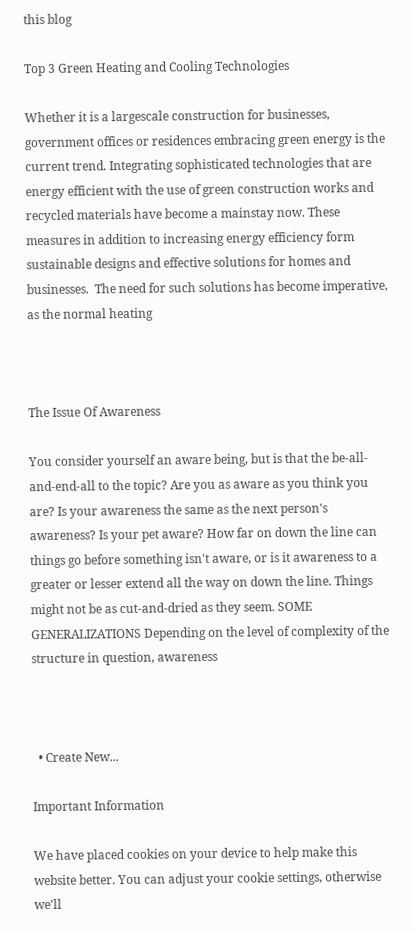this blog

Top 3 Green Heating and Cooling Technologies

Whether it is a largescale construction for businesses, government offices or residences embracing green energy is the current trend. Integrating sophisticated technologies that are energy efficient with the use of green construction works and recycled materials have become a mainstay now. These measures in addition to increasing energy efficiency form sustainable designs and effective solutions for homes and businesses.  The need for such solutions has become imperative, as the normal heating



The Issue Of Awareness

You consider yourself an aware being, but is that the be-all-and-end-all to the topic? Are you as aware as you think you are? Is your awareness the same as the next person's awareness? Is your pet aware? How far on down the line can things go before something isn't aware, or is it awareness to a greater or lesser extend all the way on down the line. Things might not be as cut-and-dried as they seem. SOME GENERALIZATIONS Depending on the level of complexity of the structure in question, awareness



  • Create New...

Important Information

We have placed cookies on your device to help make this website better. You can adjust your cookie settings, otherwise we'll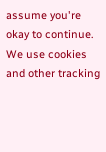assume you're okay to continue. We use cookies and other tracking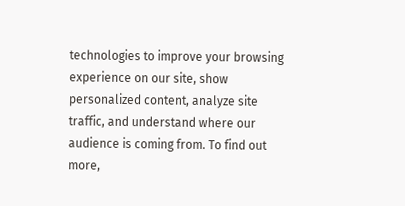technologies to improve your browsing experience on our site, show personalized content, analyze site traffic, and understand where our audience is coming from. To find out more,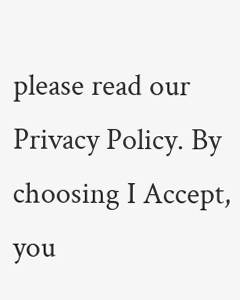please read our Privacy Policy. By choosing I Accept, you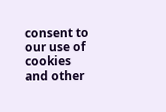consent to our use of cookies and other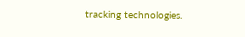tracking technologies.